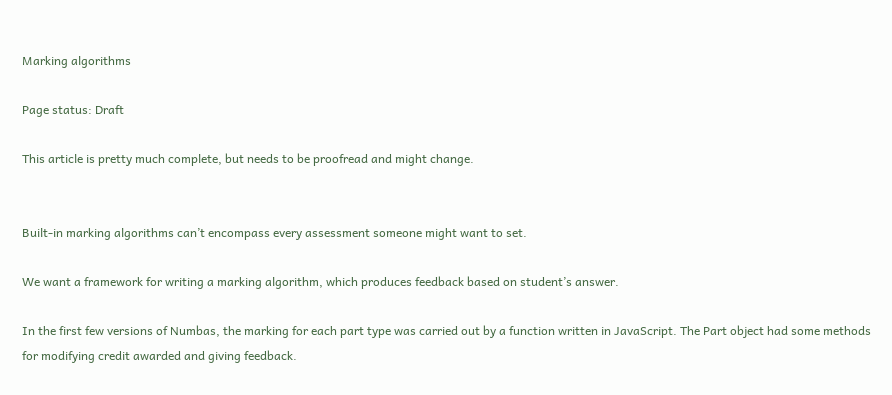Marking algorithms

Page status: Draft

This article is pretty much complete, but needs to be proofread and might change.


Built-in marking algorithms can’t encompass every assessment someone might want to set.

We want a framework for writing a marking algorithm, which produces feedback based on student’s answer.

In the first few versions of Numbas, the marking for each part type was carried out by a function written in JavaScript. The Part object had some methods for modifying credit awarded and giving feedback.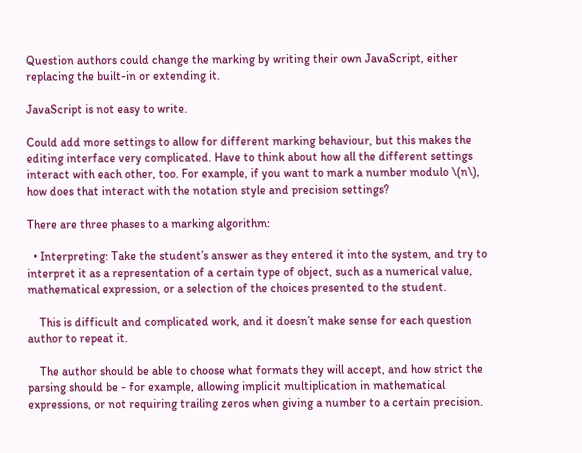Question authors could change the marking by writing their own JavaScript, either replacing the built-in or extending it.

JavaScript is not easy to write.

Could add more settings to allow for different marking behaviour, but this makes the editing interface very complicated. Have to think about how all the different settings interact with each other, too. For example, if you want to mark a number modulo \(n\), how does that interact with the notation style and precision settings?

There are three phases to a marking algorithm:

  • Interpreting: Take the student’s answer as they entered it into the system, and try to interpret it as a representation of a certain type of object, such as a numerical value, mathematical expression, or a selection of the choices presented to the student.

    This is difficult and complicated work, and it doesn’t make sense for each question author to repeat it.

    The author should be able to choose what formats they will accept, and how strict the parsing should be - for example, allowing implicit multiplication in mathematical expressions, or not requiring trailing zeros when giving a number to a certain precision.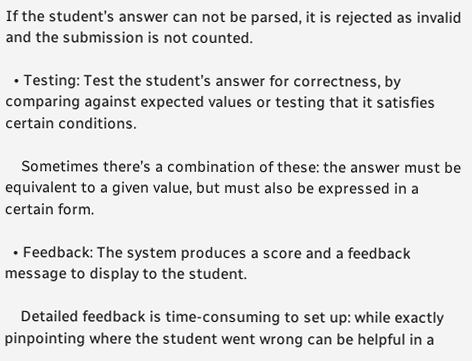If the student’s answer can not be parsed, it is rejected as invalid and the submission is not counted.

  • Testing: Test the student’s answer for correctness, by comparing against expected values or testing that it satisfies certain conditions.

    Sometimes there’s a combination of these: the answer must be equivalent to a given value, but must also be expressed in a certain form.

  • Feedback: The system produces a score and a feedback message to display to the student.

    Detailed feedback is time-consuming to set up: while exactly pinpointing where the student went wrong can be helpful in a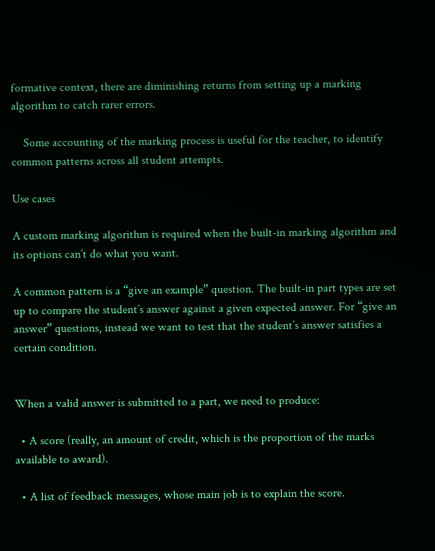formative context, there are diminishing returns from setting up a marking algorithm to catch rarer errors.

    Some accounting of the marking process is useful for the teacher, to identify common patterns across all student attempts.

Use cases

A custom marking algorithm is required when the built-in marking algorithm and its options can’t do what you want.

A common pattern is a “give an example” question. The built-in part types are set up to compare the student’s answer against a given expected answer. For “give an answer” questions, instead we want to test that the student’s answer satisfies a certain condition.


When a valid answer is submitted to a part, we need to produce:

  • A score (really, an amount of credit, which is the proportion of the marks available to award).

  • A list of feedback messages, whose main job is to explain the score.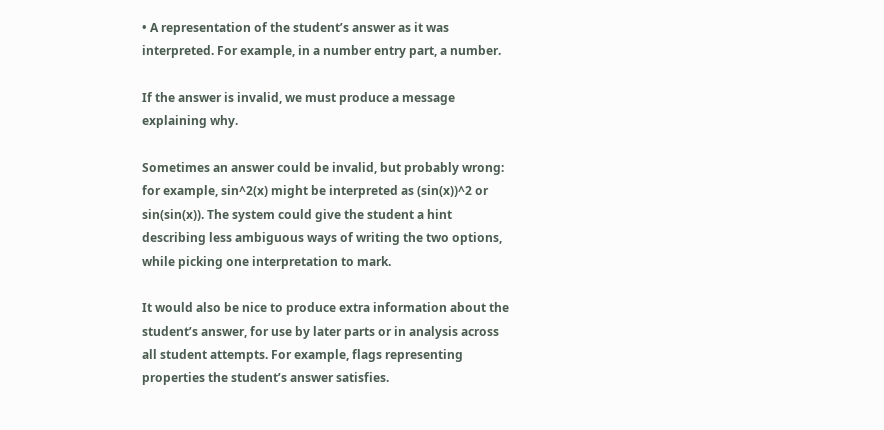• A representation of the student’s answer as it was interpreted. For example, in a number entry part, a number.

If the answer is invalid, we must produce a message explaining why.

Sometimes an answer could be invalid, but probably wrong: for example, sin^2(x) might be interpreted as (sin(x))^2 or sin(sin(x)). The system could give the student a hint describing less ambiguous ways of writing the two options, while picking one interpretation to mark.

It would also be nice to produce extra information about the student’s answer, for use by later parts or in analysis across all student attempts. For example, flags representing properties the student’s answer satisfies.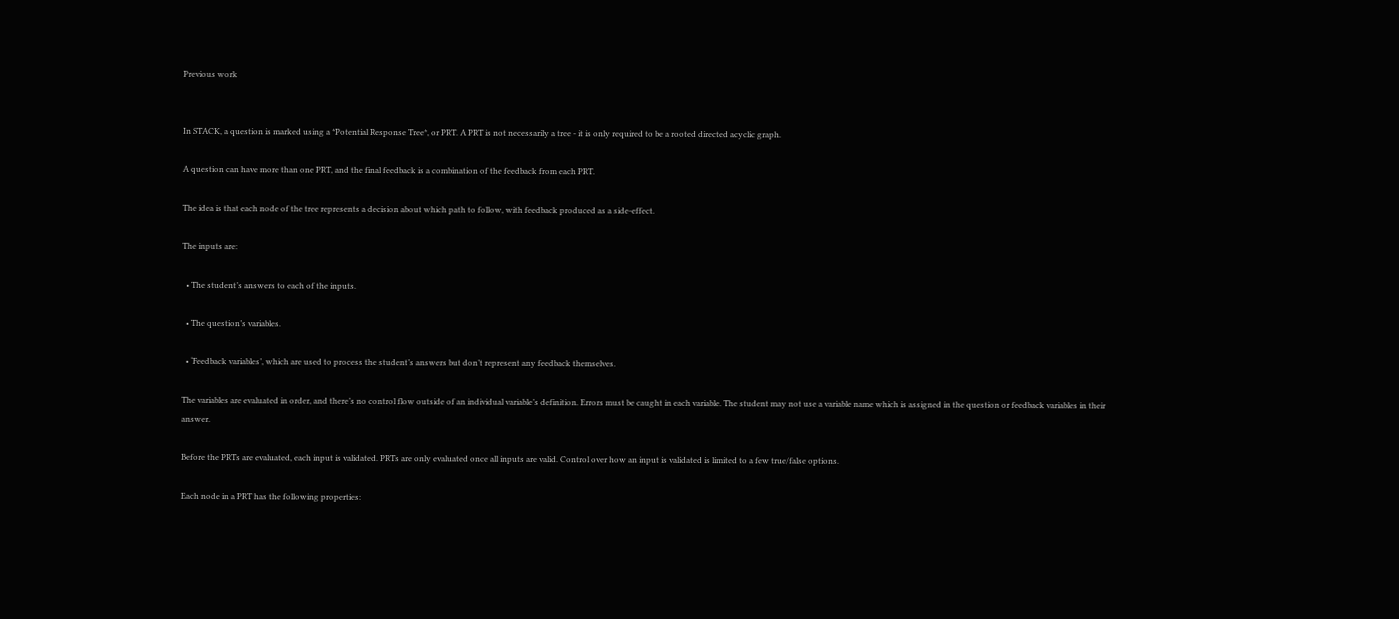Previous work


In STACK, a question is marked using a *Potential Response Tree*, or PRT. A PRT is not necessarily a tree - it is only required to be a rooted directed acyclic graph.

A question can have more than one PRT, and the final feedback is a combination of the feedback from each PRT.

The idea is that each node of the tree represents a decision about which path to follow, with feedback produced as a side-effect.

The inputs are:

  • The student’s answers to each of the inputs.

  • The question’s variables.

  • ‘Feedback variables’, which are used to process the student’s answers but don’t represent any feedback themselves.

The variables are evaluated in order, and there’s no control flow outside of an individual variable’s definition. Errors must be caught in each variable. The student may not use a variable name which is assigned in the question or feedback variables in their answer.

Before the PRTs are evaluated, each input is validated. PRTs are only evaluated once all inputs are valid. Control over how an input is validated is limited to a few true/false options.

Each node in a PRT has the following properties: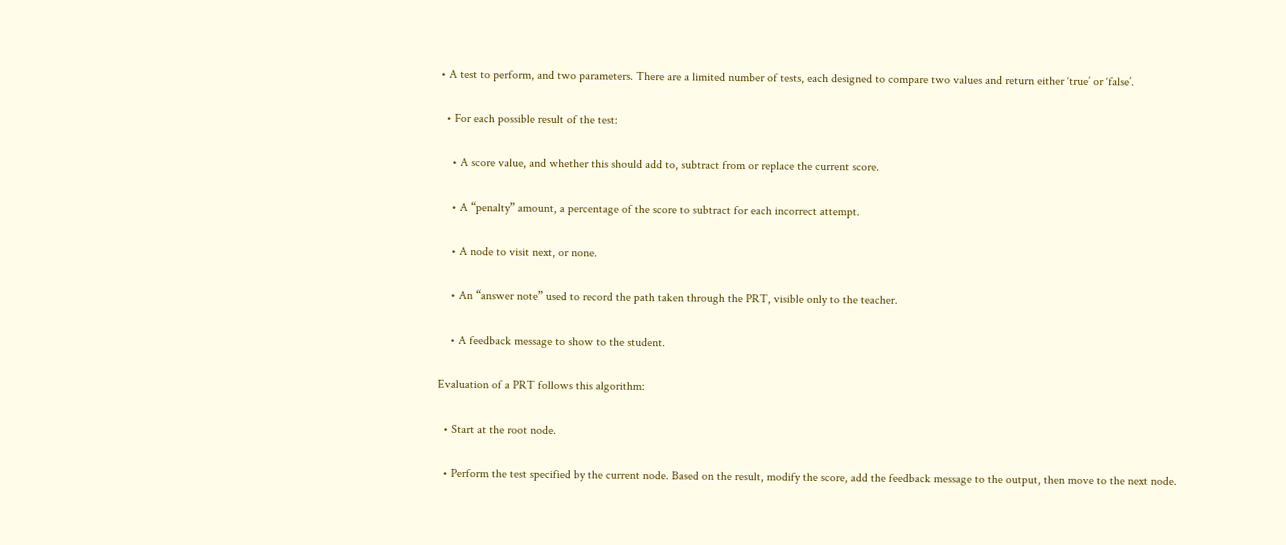• A test to perform, and two parameters. There are a limited number of tests, each designed to compare two values and return either ‘true’ or ‘false’.

  • For each possible result of the test:

    • A score value, and whether this should add to, subtract from or replace the current score.

    • A “penalty” amount, a percentage of the score to subtract for each incorrect attempt.

    • A node to visit next, or none.

    • An “answer note” used to record the path taken through the PRT, visible only to the teacher.

    • A feedback message to show to the student.

Evaluation of a PRT follows this algorithm:

  • Start at the root node.

  • Perform the test specified by the current node. Based on the result, modify the score, add the feedback message to the output, then move to the next node.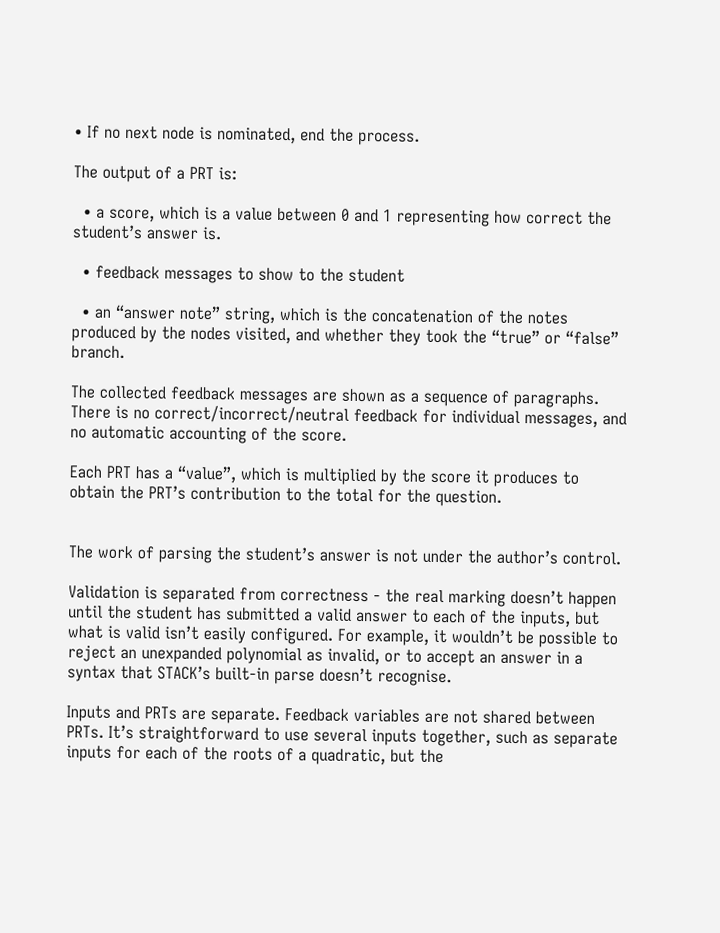• If no next node is nominated, end the process.

The output of a PRT is:

  • a score, which is a value between 0 and 1 representing how correct the student’s answer is.

  • feedback messages to show to the student

  • an “answer note” string, which is the concatenation of the notes produced by the nodes visited, and whether they took the “true” or “false” branch.

The collected feedback messages are shown as a sequence of paragraphs. There is no correct/incorrect/neutral feedback for individual messages, and no automatic accounting of the score.

Each PRT has a “value”, which is multiplied by the score it produces to obtain the PRT’s contribution to the total for the question.


The work of parsing the student’s answer is not under the author’s control.

Validation is separated from correctness - the real marking doesn’t happen until the student has submitted a valid answer to each of the inputs, but what is valid isn’t easily configured. For example, it wouldn’t be possible to reject an unexpanded polynomial as invalid, or to accept an answer in a syntax that STACK’s built-in parse doesn’t recognise.

Inputs and PRTs are separate. Feedback variables are not shared between PRTs. It’s straightforward to use several inputs together, such as separate inputs for each of the roots of a quadratic, but the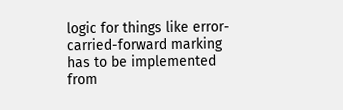logic for things like error-carried-forward marking has to be implemented from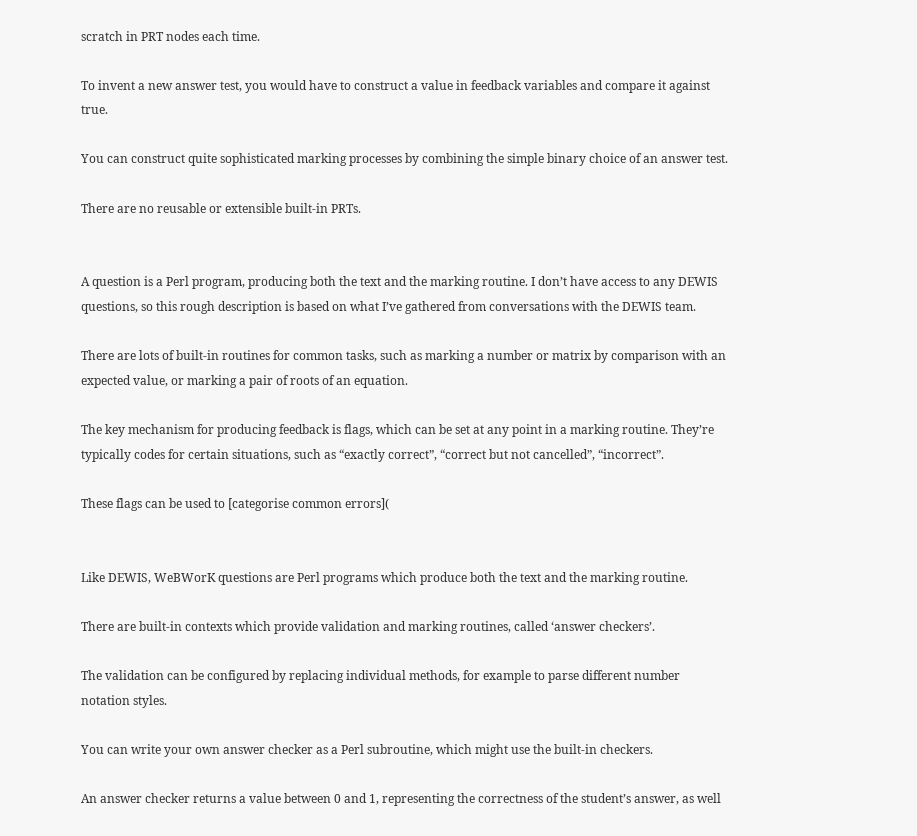scratch in PRT nodes each time.

To invent a new answer test, you would have to construct a value in feedback variables and compare it against true.

You can construct quite sophisticated marking processes by combining the simple binary choice of an answer test.

There are no reusable or extensible built-in PRTs.


A question is a Perl program, producing both the text and the marking routine. I don’t have access to any DEWIS questions, so this rough description is based on what I’ve gathered from conversations with the DEWIS team.

There are lots of built-in routines for common tasks, such as marking a number or matrix by comparison with an expected value, or marking a pair of roots of an equation.

The key mechanism for producing feedback is flags, which can be set at any point in a marking routine. They’re typically codes for certain situations, such as “exactly correct”, “correct but not cancelled”, “incorrect”.

These flags can be used to [categorise common errors](


Like DEWIS, WeBWorK questions are Perl programs which produce both the text and the marking routine.

There are built-in contexts which provide validation and marking routines, called ‘answer checkers’.

The validation can be configured by replacing individual methods, for example to parse different number notation styles.

You can write your own answer checker as a Perl subroutine, which might use the built-in checkers.

An answer checker returns a value between 0 and 1, representing the correctness of the student’s answer, as well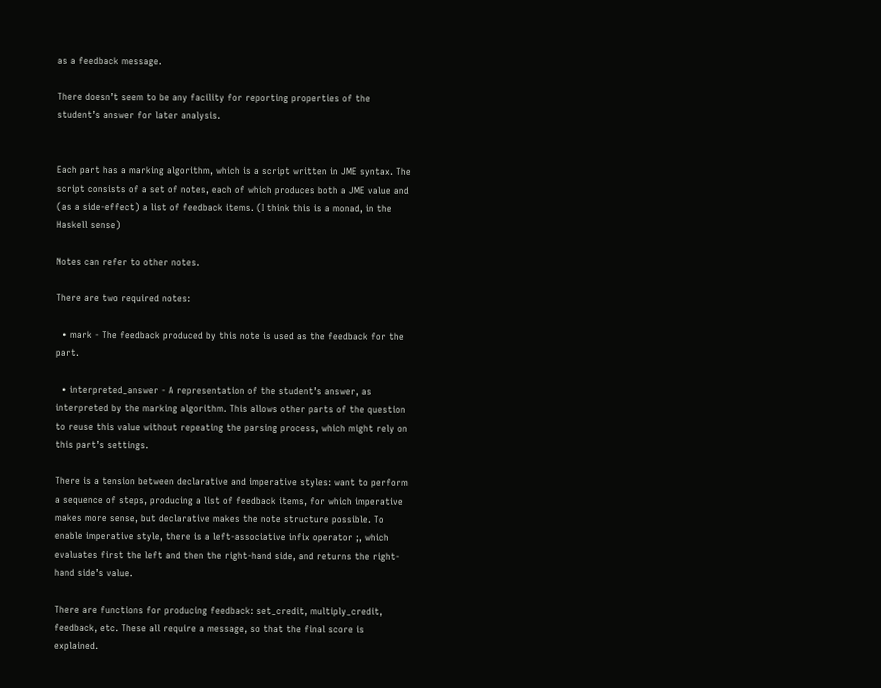as a feedback message.

There doesn’t seem to be any facility for reporting properties of the student’s answer for later analysis.


Each part has a marking algorithm, which is a script written in JME syntax. The script consists of a set of notes, each of which produces both a JME value and (as a side-effect) a list of feedback items. (I think this is a monad, in the Haskell sense)

Notes can refer to other notes.

There are two required notes:

  • mark - The feedback produced by this note is used as the feedback for the part.

  • interpreted_answer - A representation of the student’s answer, as interpreted by the marking algorithm. This allows other parts of the question to reuse this value without repeating the parsing process, which might rely on this part’s settings.

There is a tension between declarative and imperative styles: want to perform a sequence of steps, producing a list of feedback items, for which imperative makes more sense, but declarative makes the note structure possible. To enable imperative style, there is a left-associative infix operator ;, which evaluates first the left and then the right-hand side, and returns the right-hand side’s value.

There are functions for producing feedback: set_credit, multiply_credit, feedback, etc. These all require a message, so that the final score is explained.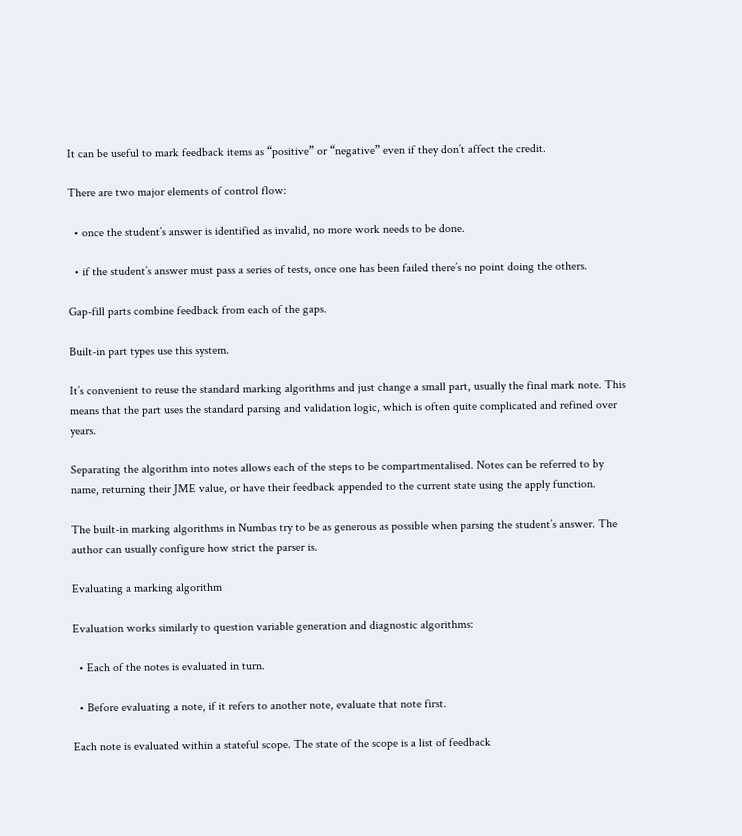It can be useful to mark feedback items as “positive” or “negative” even if they don’t affect the credit.

There are two major elements of control flow:

  • once the student’s answer is identified as invalid, no more work needs to be done.

  • if the student’s answer must pass a series of tests, once one has been failed there’s no point doing the others.

Gap-fill parts combine feedback from each of the gaps.

Built-in part types use this system.

It’s convenient to reuse the standard marking algorithms and just change a small part, usually the final mark note. This means that the part uses the standard parsing and validation logic, which is often quite complicated and refined over years.

Separating the algorithm into notes allows each of the steps to be compartmentalised. Notes can be referred to by name, returning their JME value, or have their feedback appended to the current state using the apply function.

The built-in marking algorithms in Numbas try to be as generous as possible when parsing the student’s answer. The author can usually configure how strict the parser is.

Evaluating a marking algorithm

Evaluation works similarly to question variable generation and diagnostic algorithms:

  • Each of the notes is evaluated in turn.

  • Before evaluating a note, if it refers to another note, evaluate that note first.

Each note is evaluated within a stateful scope. The state of the scope is a list of feedback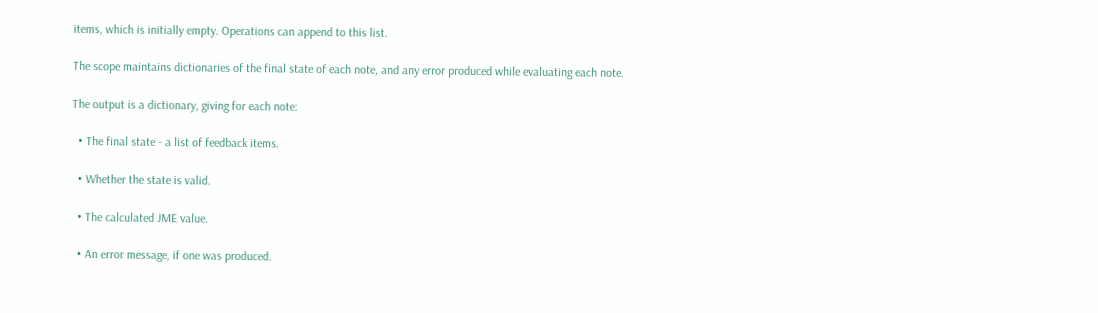items, which is initially empty. Operations can append to this list.

The scope maintains dictionaries of the final state of each note, and any error produced while evaluating each note.

The output is a dictionary, giving for each note:

  • The final state - a list of feedback items.

  • Whether the state is valid.

  • The calculated JME value.

  • An error message, if one was produced.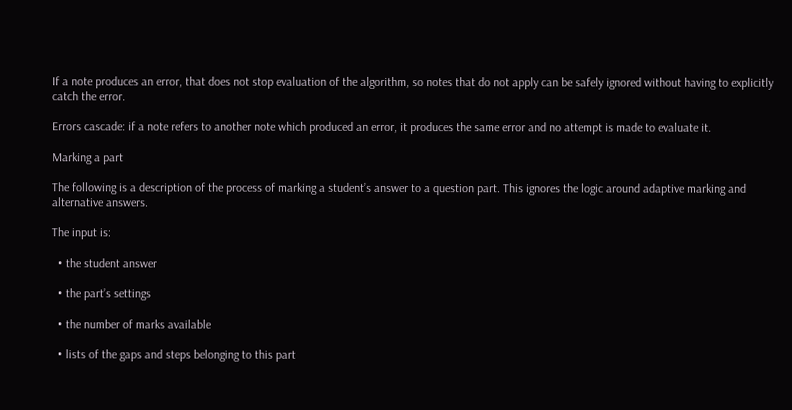If a note produces an error, that does not stop evaluation of the algorithm, so notes that do not apply can be safely ignored without having to explicitly catch the error.

Errors cascade: if a note refers to another note which produced an error, it produces the same error and no attempt is made to evaluate it.

Marking a part

The following is a description of the process of marking a student’s answer to a question part. This ignores the logic around adaptive marking and alternative answers.

The input is:

  • the student answer

  • the part’s settings

  • the number of marks available

  • lists of the gaps and steps belonging to this part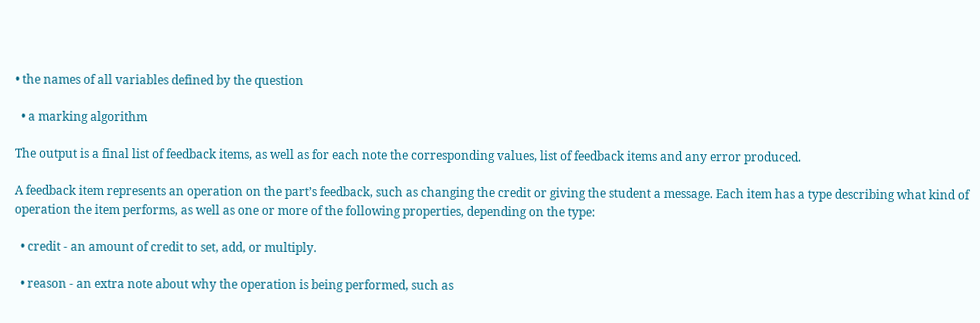• the names of all variables defined by the question

  • a marking algorithm

The output is a final list of feedback items, as well as for each note the corresponding values, list of feedback items and any error produced.

A feedback item represents an operation on the part’s feedback, such as changing the credit or giving the student a message. Each item has a type describing what kind of operation the item performs, as well as one or more of the following properties, depending on the type:

  • credit - an amount of credit to set, add, or multiply.

  • reason - an extra note about why the operation is being performed, such as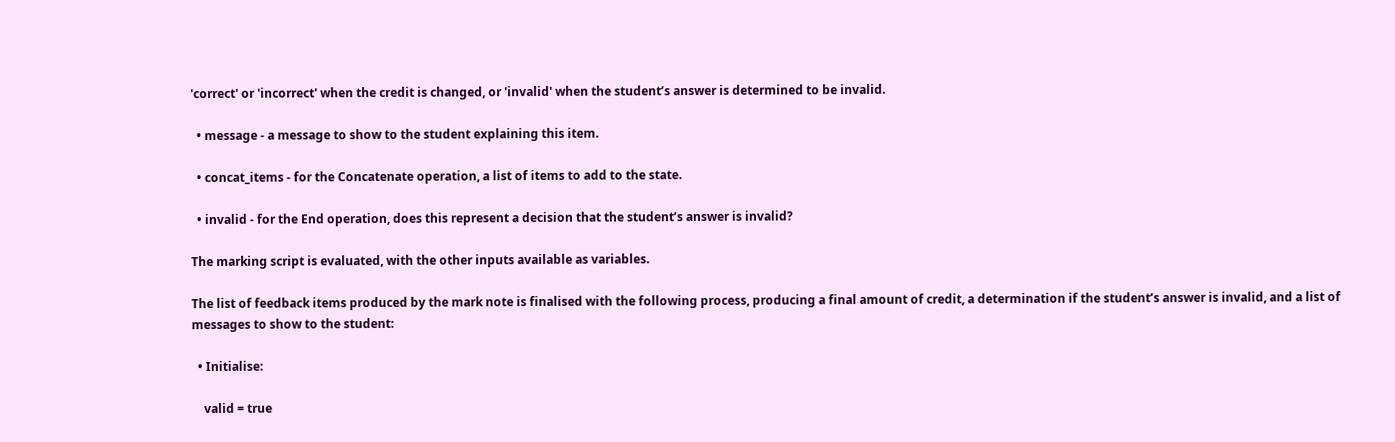'correct' or 'incorrect' when the credit is changed, or 'invalid' when the student’s answer is determined to be invalid.

  • message - a message to show to the student explaining this item.

  • concat_items - for the Concatenate operation, a list of items to add to the state.

  • invalid - for the End operation, does this represent a decision that the student’s answer is invalid?

The marking script is evaluated, with the other inputs available as variables.

The list of feedback items produced by the mark note is finalised with the following process, producing a final amount of credit, a determination if the student’s answer is invalid, and a list of messages to show to the student:

  • Initialise:

    valid = true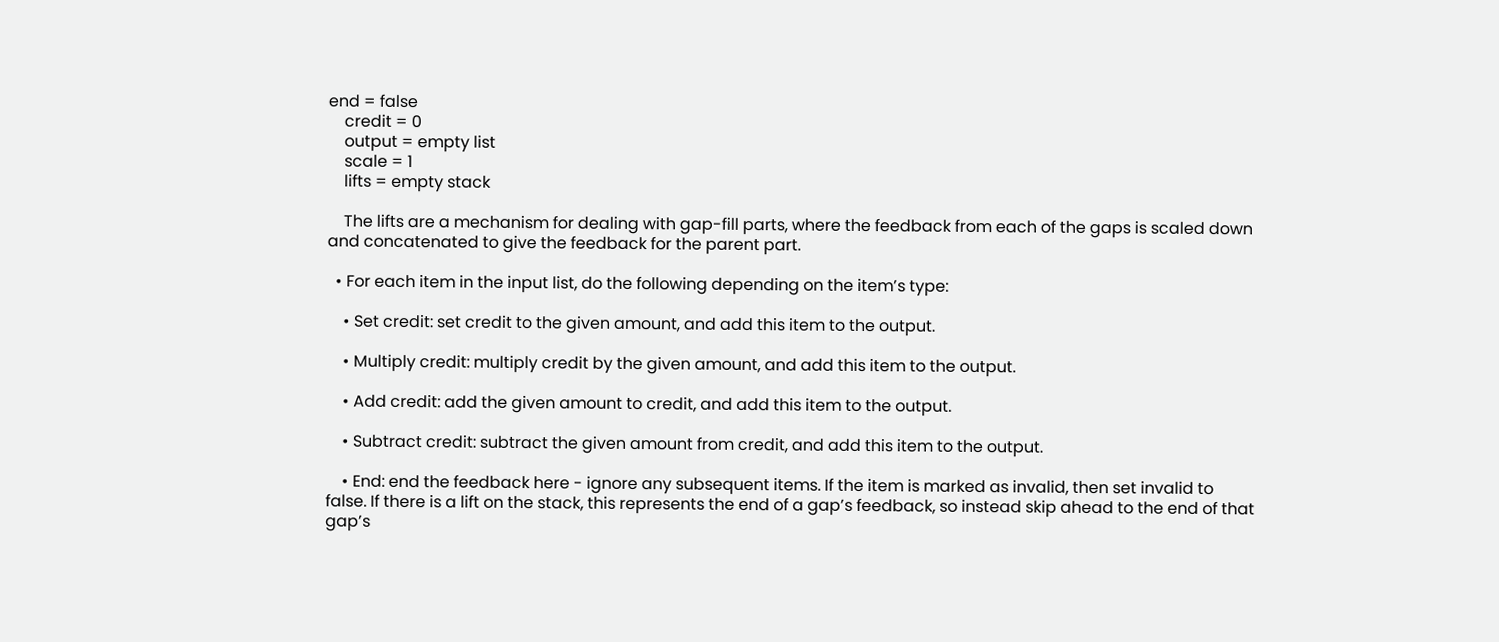end = false
    credit = 0
    output = empty list
    scale = 1
    lifts = empty stack

    The lifts are a mechanism for dealing with gap-fill parts, where the feedback from each of the gaps is scaled down and concatenated to give the feedback for the parent part.

  • For each item in the input list, do the following depending on the item’s type:

    • Set credit: set credit to the given amount, and add this item to the output.

    • Multiply credit: multiply credit by the given amount, and add this item to the output.

    • Add credit: add the given amount to credit, and add this item to the output.

    • Subtract credit: subtract the given amount from credit, and add this item to the output.

    • End: end the feedback here - ignore any subsequent items. If the item is marked as invalid, then set invalid to false. If there is a lift on the stack, this represents the end of a gap’s feedback, so instead skip ahead to the end of that gap’s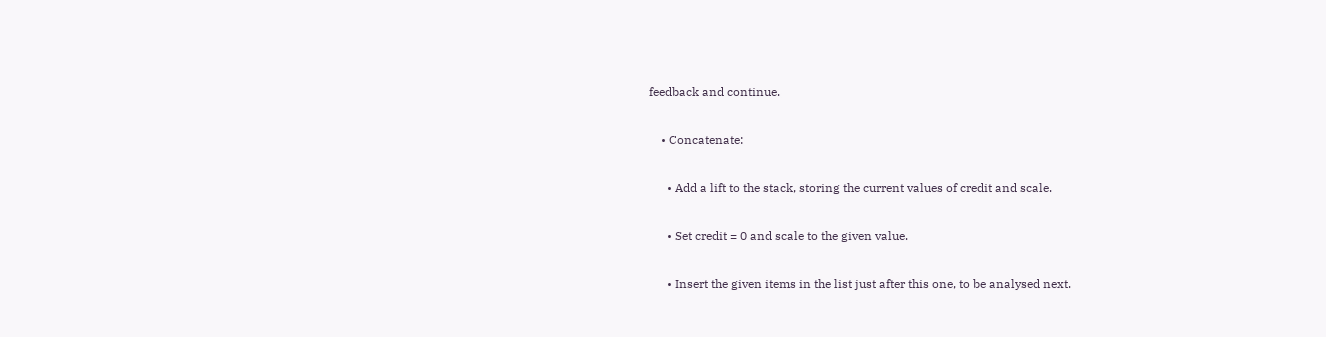feedback and continue.

    • Concatenate:

      • Add a lift to the stack, storing the current values of credit and scale.

      • Set credit = 0 and scale to the given value.

      • Insert the given items in the list just after this one, to be analysed next.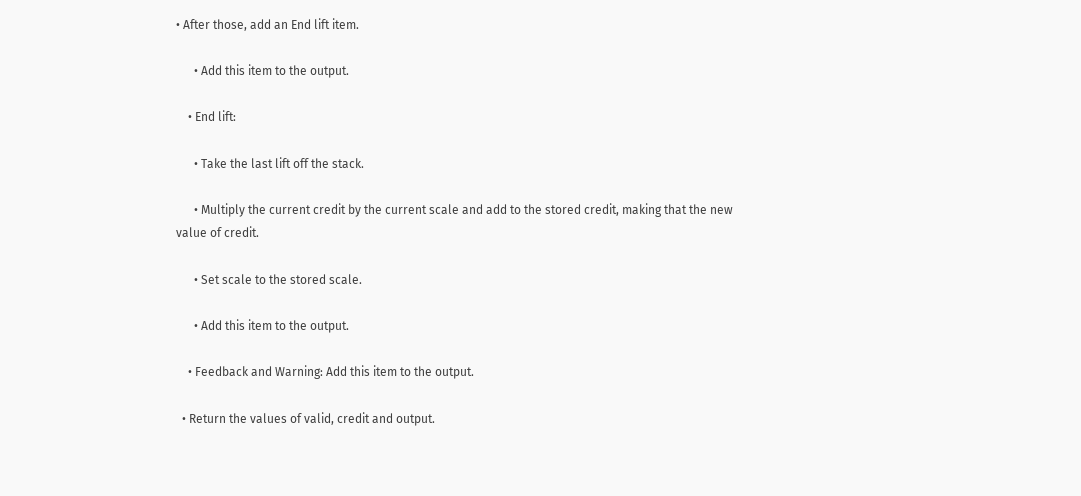• After those, add an End lift item.

      • Add this item to the output.

    • End lift:

      • Take the last lift off the stack.

      • Multiply the current credit by the current scale and add to the stored credit, making that the new value of credit.

      • Set scale to the stored scale.

      • Add this item to the output.

    • Feedback and Warning: Add this item to the output.

  • Return the values of valid, credit and output.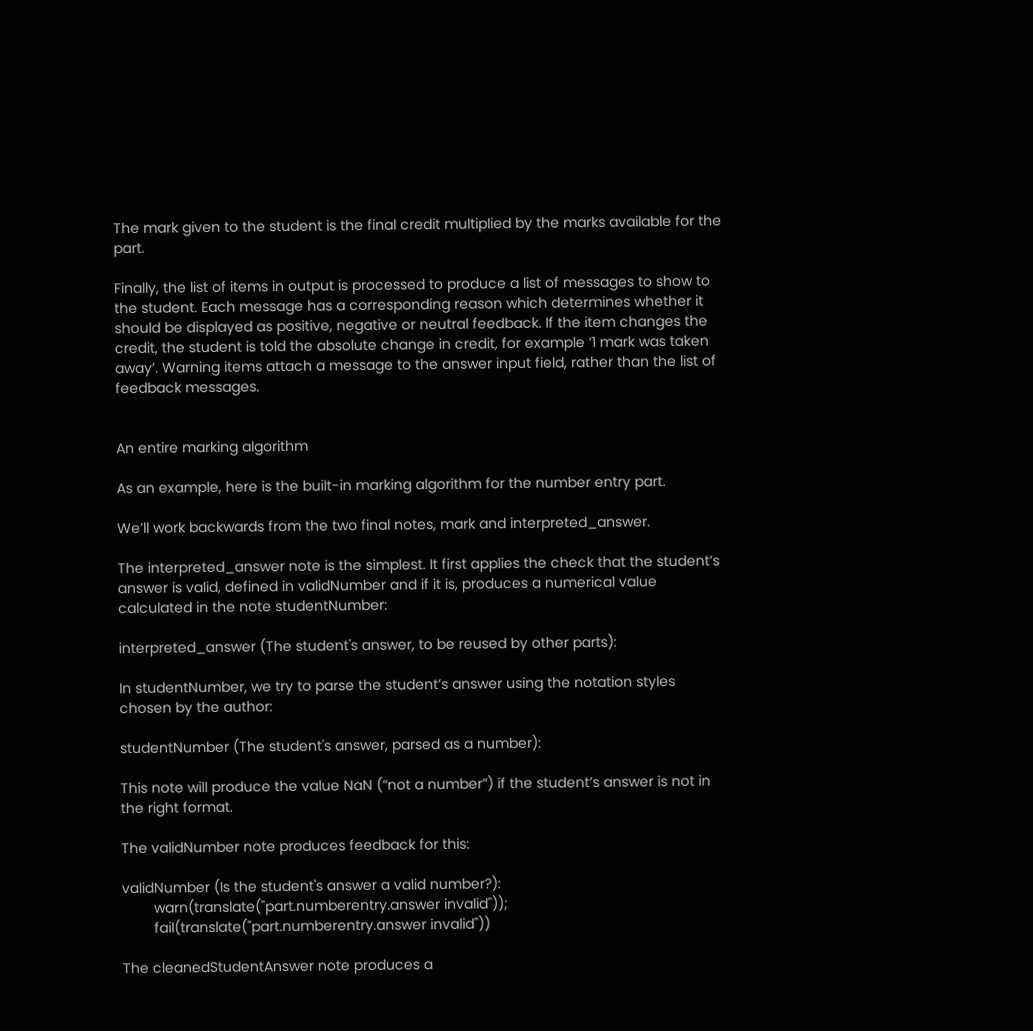The mark given to the student is the final credit multiplied by the marks available for the part.

Finally, the list of items in output is processed to produce a list of messages to show to the student. Each message has a corresponding reason which determines whether it should be displayed as positive, negative or neutral feedback. If the item changes the credit, the student is told the absolute change in credit, for example ‘1 mark was taken away’. Warning items attach a message to the answer input field, rather than the list of feedback messages.


An entire marking algorithm

As an example, here is the built-in marking algorithm for the number entry part.

We’ll work backwards from the two final notes, mark and interpreted_answer.

The interpreted_answer note is the simplest. It first applies the check that the student’s answer is valid, defined in validNumber and if it is, produces a numerical value calculated in the note studentNumber:

interpreted_answer (The student's answer, to be reused by other parts):

In studentNumber, we try to parse the student’s answer using the notation styles chosen by the author:

studentNumber (The student's answer, parsed as a number):

This note will produce the value NaN (“not a number”) if the student’s answer is not in the right format.

The validNumber note produces feedback for this:

validNumber (Is the student's answer a valid number?):
        warn(translate("part.numberentry.answer invalid"));
        fail(translate("part.numberentry.answer invalid"))

The cleanedStudentAnswer note produces a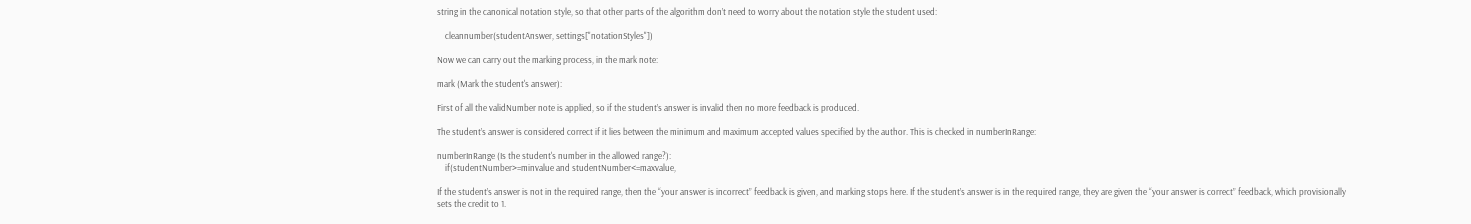string in the canonical notation style, so that other parts of the algorithm don’t need to worry about the notation style the student used:

    cleannumber(studentAnswer, settings["notationStyles"])

Now we can carry out the marking process, in the mark note:

mark (Mark the student's answer):

First of all the validNumber note is applied, so if the student’s answer is invalid then no more feedback is produced.

The student’s answer is considered correct if it lies between the minimum and maximum accepted values specified by the author. This is checked in numberInRange:

numberInRange (Is the student's number in the allowed range?):
    if(studentNumber>=minvalue and studentNumber<=maxvalue,

If the student’s answer is not in the required range, then the “your answer is incorrect” feedback is given, and marking stops here. If the student’s answer is in the required range, they are given the “your answer is correct” feedback, which provisionally sets the credit to 1.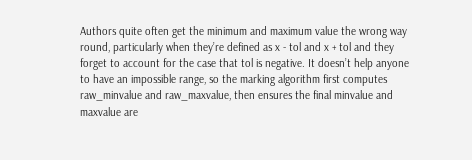Authors quite often get the minimum and maximum value the wrong way round, particularly when they’re defined as x - tol and x + tol and they forget to account for the case that tol is negative. It doesn’t help anyone to have an impossible range, so the marking algorithm first computes raw_minvalue and raw_maxvalue, then ensures the final minvalue and maxvalue are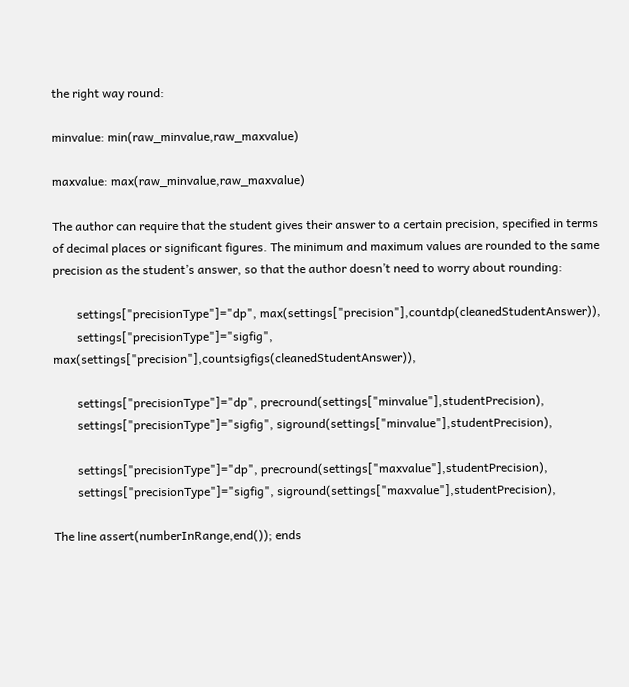the right way round:

minvalue: min(raw_minvalue,raw_maxvalue)

maxvalue: max(raw_minvalue,raw_maxvalue)

The author can require that the student gives their answer to a certain precision, specified in terms of decimal places or significant figures. The minimum and maximum values are rounded to the same precision as the student’s answer, so that the author doesn’t need to worry about rounding:

        settings["precisionType"]="dp", max(settings["precision"],countdp(cleanedStudentAnswer)),
        settings["precisionType"]="sigfig", max(settings["precision"],countsigfigs(cleanedStudentAnswer)),

        settings["precisionType"]="dp", precround(settings["minvalue"],studentPrecision),
        settings["precisionType"]="sigfig", siground(settings["minvalue"],studentPrecision),

        settings["precisionType"]="dp", precround(settings["maxvalue"],studentPrecision),
        settings["precisionType"]="sigfig", siground(settings["maxvalue"],studentPrecision),

The line assert(numberInRange,end()); ends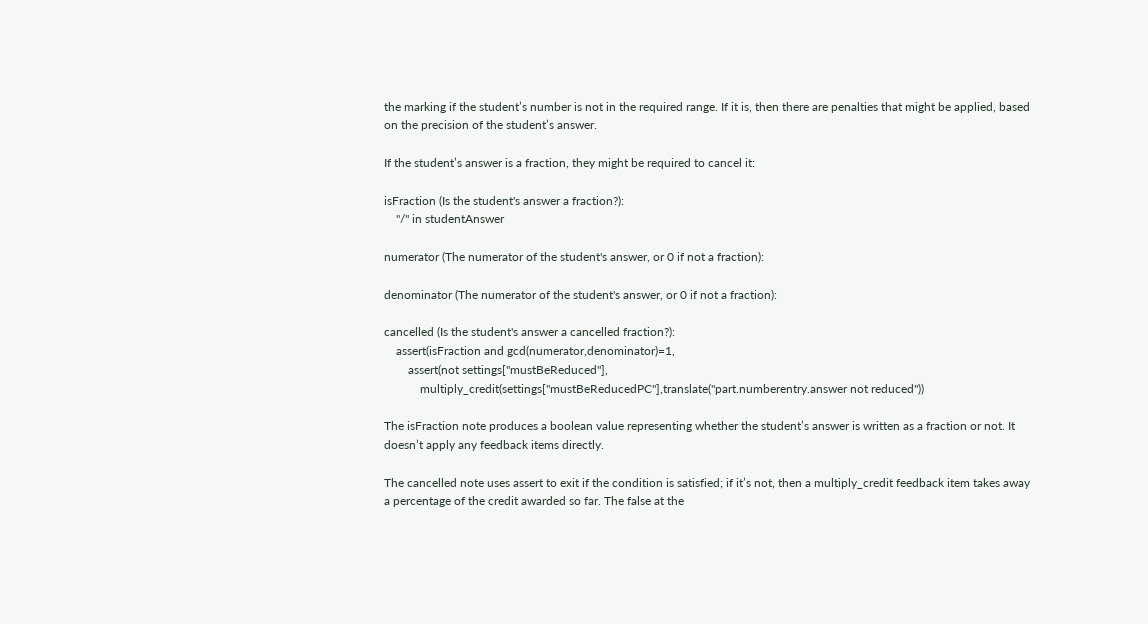the marking if the student’s number is not in the required range. If it is, then there are penalties that might be applied, based on the precision of the student’s answer.

If the student’s answer is a fraction, they might be required to cancel it:

isFraction (Is the student's answer a fraction?):
    "/" in studentAnswer

numerator (The numerator of the student's answer, or 0 if not a fraction):

denominator (The numerator of the student's answer, or 0 if not a fraction):

cancelled (Is the student's answer a cancelled fraction?):
    assert(isFraction and gcd(numerator,denominator)=1,
        assert(not settings["mustBeReduced"],
            multiply_credit(settings["mustBeReducedPC"],translate("part.numberentry.answer not reduced"))

The isFraction note produces a boolean value representing whether the student’s answer is written as a fraction or not. It doesn’t apply any feedback items directly.

The cancelled note uses assert to exit if the condition is satisfied; if it’s not, then a multiply_credit feedback item takes away a percentage of the credit awarded so far. The false at the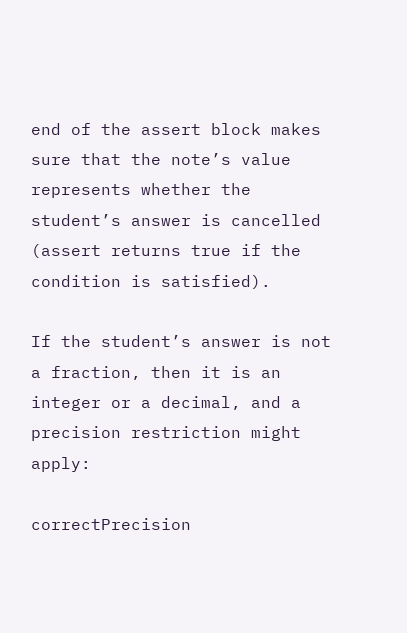end of the assert block makes sure that the note’s value represents whether the student’s answer is cancelled (assert returns true if the condition is satisfied).

If the student’s answer is not a fraction, then it is an integer or a decimal, and a precision restriction might apply:

correctPrecision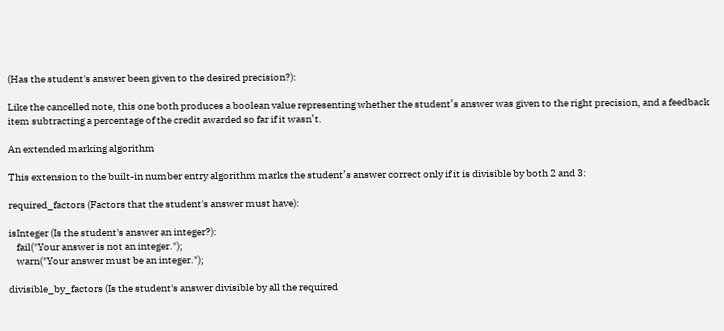(Has the student's answer been given to the desired precision?):

Like the cancelled note, this one both produces a boolean value representing whether the student’s answer was given to the right precision, and a feedback item subtracting a percentage of the credit awarded so far if it wasn’t.

An extended marking algorithm

This extension to the built-in number entry algorithm marks the student’s answer correct only if it is divisible by both 2 and 3:

required_factors (Factors that the student's answer must have):

isInteger (Is the student's answer an integer?):
    fail("Your answer is not an integer.");
    warn("Your answer must be an integer.");

divisible_by_factors (Is the student's answer divisible by all the required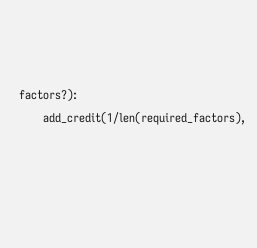factors?):
      add_credit(1/len(required_factors),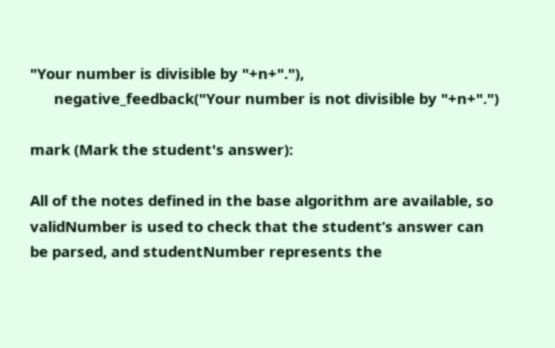"Your number is divisible by "+n+"."),
      negative_feedback("Your number is not divisible by "+n+".")

mark (Mark the student's answer):

All of the notes defined in the base algorithm are available, so validNumber is used to check that the student’s answer can be parsed, and studentNumber represents the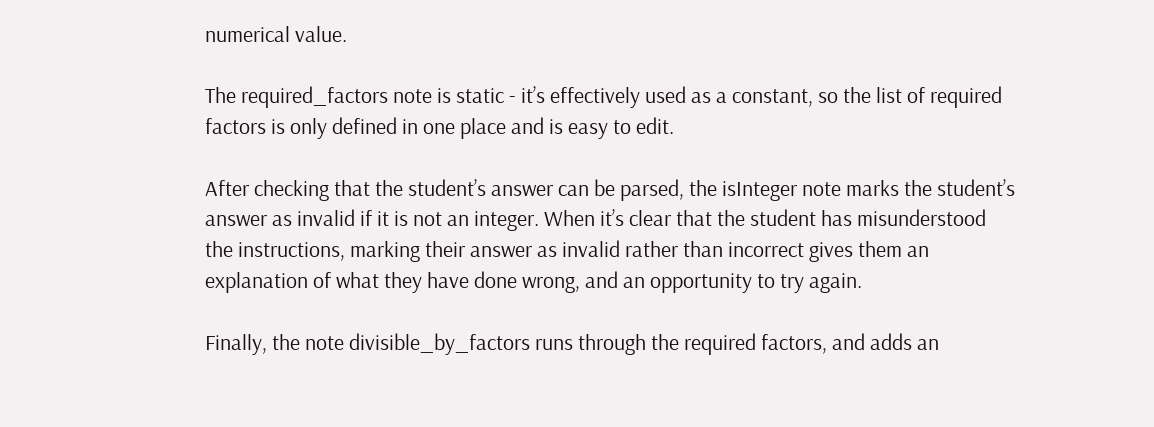numerical value.

The required_factors note is static - it’s effectively used as a constant, so the list of required factors is only defined in one place and is easy to edit.

After checking that the student’s answer can be parsed, the isInteger note marks the student’s answer as invalid if it is not an integer. When it’s clear that the student has misunderstood the instructions, marking their answer as invalid rather than incorrect gives them an explanation of what they have done wrong, and an opportunity to try again.

Finally, the note divisible_by_factors runs through the required factors, and adds an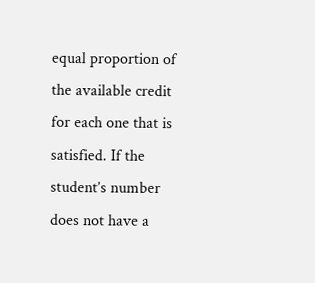equal proportion of the available credit for each one that is satisfied. If the student’s number does not have a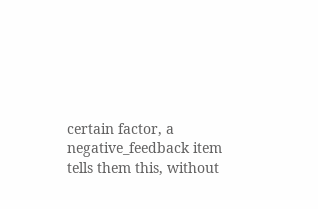certain factor, a negative_feedback item tells them this, without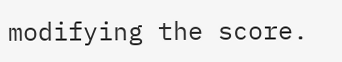modifying the score.